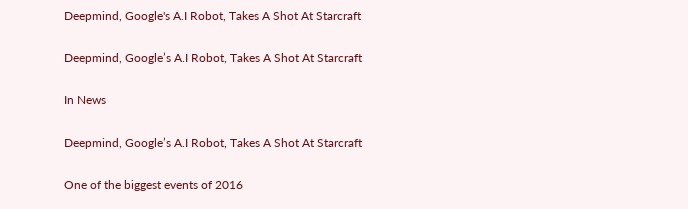Deepmind, Google's A.I Robot, Takes A Shot At Starcraft

Deepmind, Google’s A.I Robot, Takes A Shot At Starcraft

In News

Deepmind, Google’s A.I Robot, Takes A Shot At Starcraft

One of the biggest events of 2016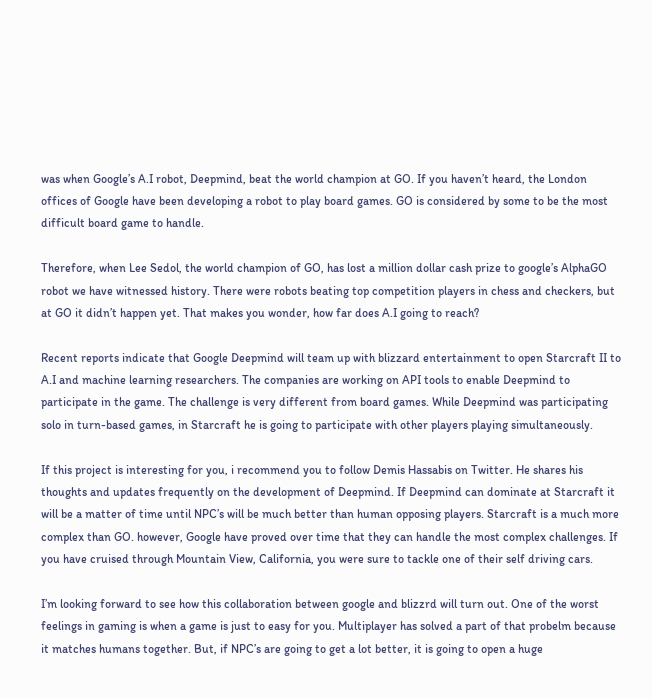was when Google’s A.I robot, Deepmind, beat the world champion at GO. If you haven’t heard, the London offices of Google have been developing a robot to play board games. GO is considered by some to be the most difficult board game to handle.

Therefore, when Lee Sedol, the world champion of GO, has lost a million dollar cash prize to google’s AlphaGO robot we have witnessed history. There were robots beating top competition players in chess and checkers, but at GO it didn’t happen yet. That makes you wonder, how far does A.I going to reach?

Recent reports indicate that Google Deepmind will team up with blizzard entertainment to open Starcraft II to A.I and machine learning researchers. The companies are working on API tools to enable Deepmind to participate in the game. The challenge is very different from board games. While Deepmind was participating solo in turn-based games, in Starcraft he is going to participate with other players playing simultaneously.

If this project is interesting for you, i recommend you to follow Demis Hassabis on Twitter. He shares his thoughts and updates frequently on the development of Deepmind. If Deepmind can dominate at Starcraft it will be a matter of time until NPC’s will be much better than human opposing players. Starcraft is a much more complex than GO. however, Google have proved over time that they can handle the most complex challenges. If you have cruised through Mountain View, California, you were sure to tackle one of their self driving cars.

I’m looking forward to see how this collaboration between google and blizzrd will turn out. One of the worst feelings in gaming is when a game is just to easy for you. Multiplayer has solved a part of that probelm because it matches humans together. But, if NPC’s are going to get a lot better, it is going to open a huge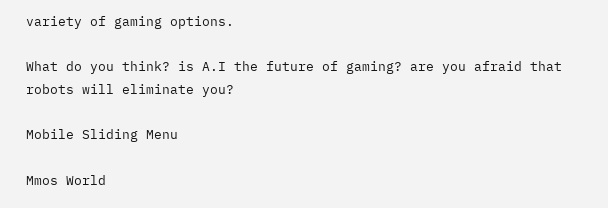variety of gaming options.

What do you think? is A.I the future of gaming? are you afraid that robots will eliminate you?

Mobile Sliding Menu

Mmos World